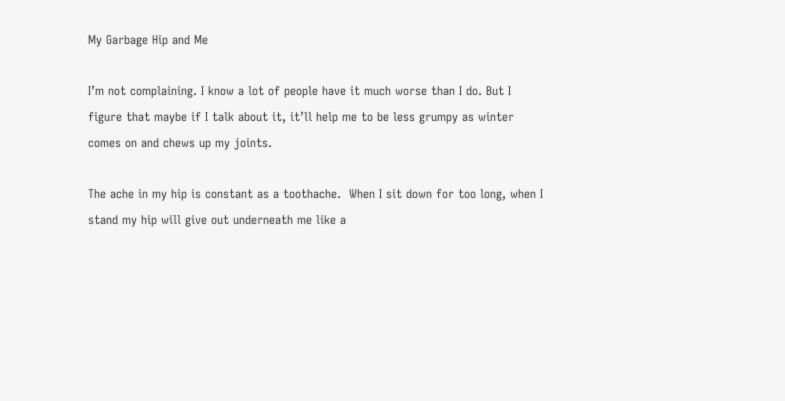My Garbage Hip and Me

I’m not complaining. I know a lot of people have it much worse than I do. But I figure that maybe if I talk about it, it’ll help me to be less grumpy as winter comes on and chews up my joints.

The ache in my hip is constant as a toothache.  When I sit down for too long, when I stand my hip will give out underneath me like a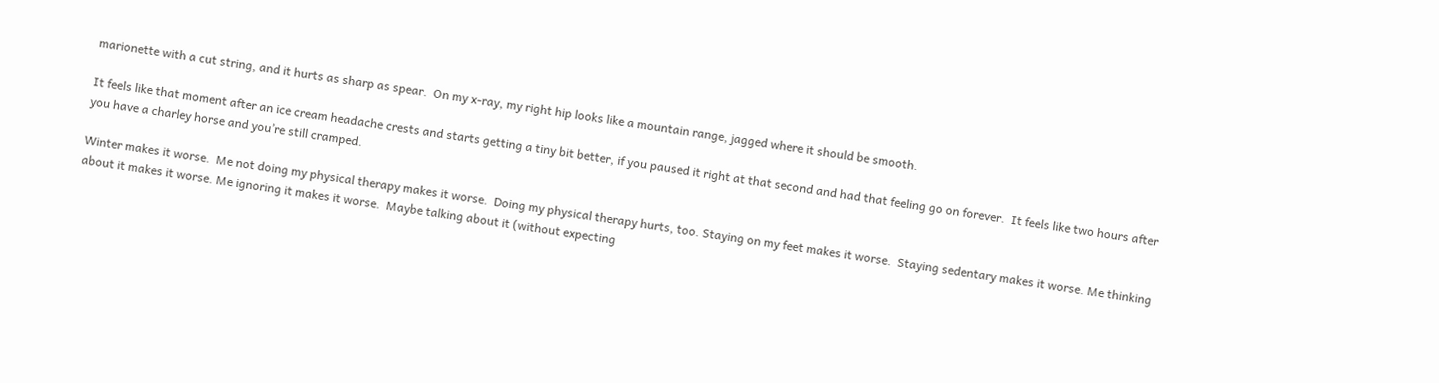marionette with a cut string, and it hurts as sharp as spear.  On my x-ray, my right hip looks like a mountain range, jagged where it should be smooth.

It feels like that moment after an ice cream headache crests and starts getting a tiny bit better, if you paused it right at that second and had that feeling go on forever.  It feels like two hours after you have a charley horse and you’re still cramped.

Winter makes it worse.  Me not doing my physical therapy makes it worse.  Doing my physical therapy hurts, too. Staying on my feet makes it worse.  Staying sedentary makes it worse. Me thinking about it makes it worse. Me ignoring it makes it worse.  Maybe talking about it (without expecting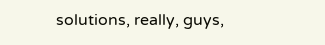solutions, really, guys,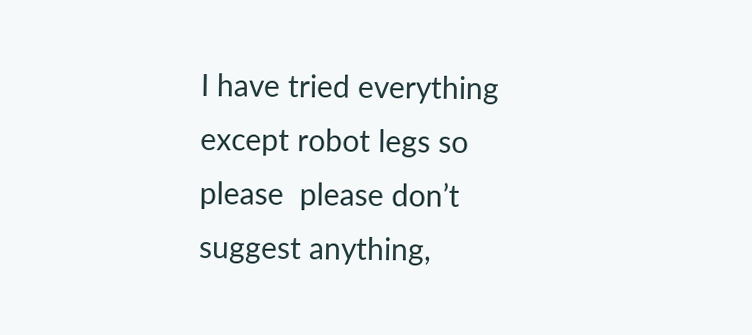I have tried everything except robot legs so please  please don’t suggest anything,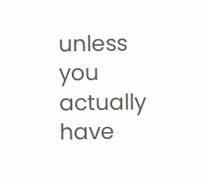unless you actually have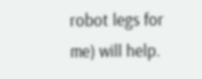robot legs for me) will help.